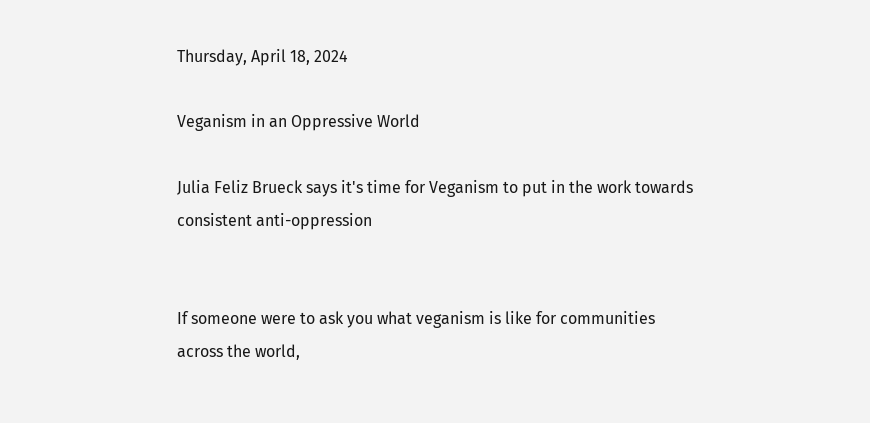Thursday, April 18, 2024

Veganism in an Oppressive World

Julia Feliz Brueck says it's time for Veganism to put in the work towards consistent anti-oppression


If someone were to ask you what veganism is like for communities across the world,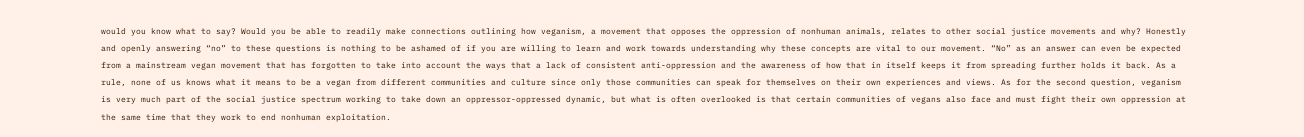would you know what to say? Would you be able to readily make connections outlining how veganism, a movement that opposes the oppression of nonhuman animals, relates to other social justice movements and why? Honestly and openly answering “no” to these questions is nothing to be ashamed of if you are willing to learn and work towards understanding why these concepts are vital to our movement. “No” as an answer can even be expected from a mainstream vegan movement that has forgotten to take into account the ways that a lack of consistent anti-oppression and the awareness of how that in itself keeps it from spreading further holds it back. As a rule, none of us knows what it means to be a vegan from different communities and culture since only those communities can speak for themselves on their own experiences and views. As for the second question, veganism is very much part of the social justice spectrum working to take down an oppressor-oppressed dynamic, but what is often overlooked is that certain communities of vegans also face and must fight their own oppression at the same time that they work to end nonhuman exploitation.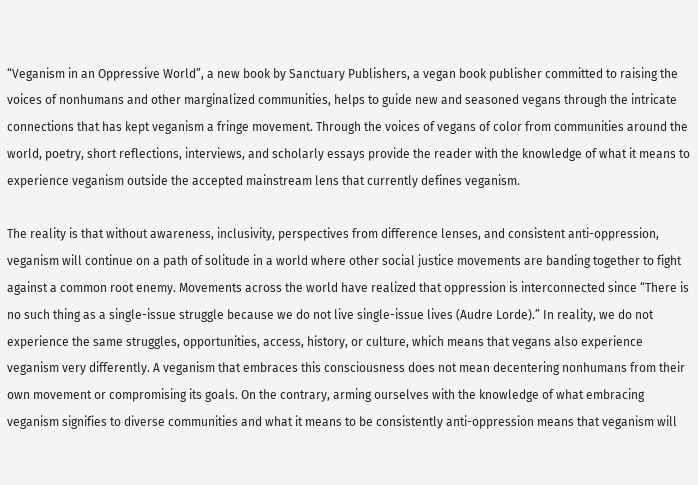“Veganism in an Oppressive World”, a new book by Sanctuary Publishers, a vegan book publisher committed to raising the voices of nonhumans and other marginalized communities, helps to guide new and seasoned vegans through the intricate connections that has kept veganism a fringe movement. Through the voices of vegans of color from communities around the world, poetry, short reflections, interviews, and scholarly essays provide the reader with the knowledge of what it means to experience veganism outside the accepted mainstream lens that currently defines veganism.

The reality is that without awareness, inclusivity, perspectives from difference lenses, and consistent anti-oppression, veganism will continue on a path of solitude in a world where other social justice movements are banding together to fight against a common root enemy. Movements across the world have realized that oppression is interconnected since “There is no such thing as a single-issue struggle because we do not live single-issue lives (Audre Lorde).” In reality, we do not experience the same struggles, opportunities, access, history, or culture, which means that vegans also experience veganism very differently. A veganism that embraces this consciousness does not mean decentering nonhumans from their own movement or compromising its goals. On the contrary, arming ourselves with the knowledge of what embracing veganism signifies to diverse communities and what it means to be consistently anti-oppression means that veganism will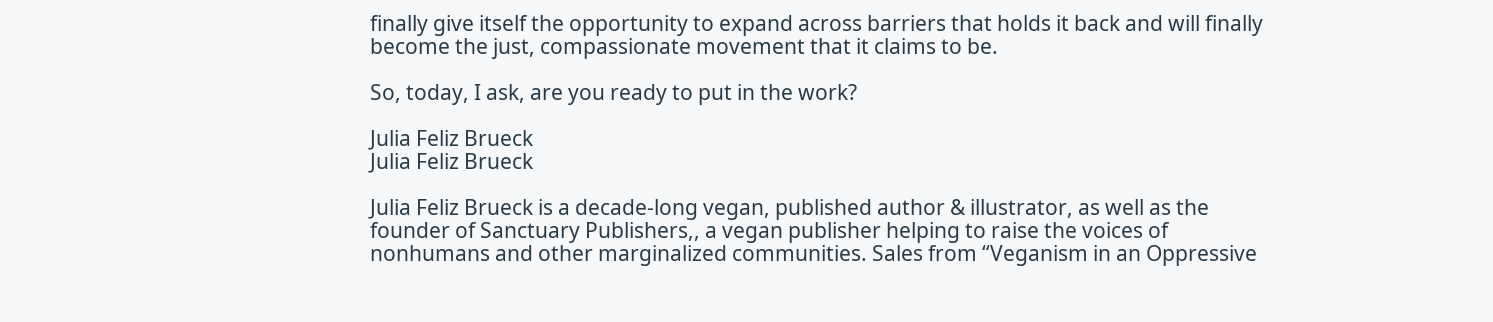finally give itself the opportunity to expand across barriers that holds it back and will finally become the just, compassionate movement that it claims to be.

So, today, I ask, are you ready to put in the work?

Julia Feliz Brueck
Julia Feliz Brueck

Julia Feliz Brueck is a decade-long vegan, published author & illustrator, as well as the founder of Sanctuary Publishers,, a vegan publisher helping to raise the voices of nonhumans and other marginalized communities. Sales from “Veganism in an Oppressive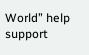World” help support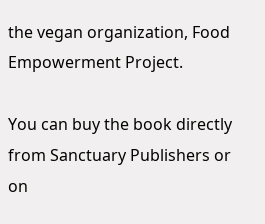the vegan organization, Food Empowerment Project.

You can buy the book directly from Sanctuary Publishers or on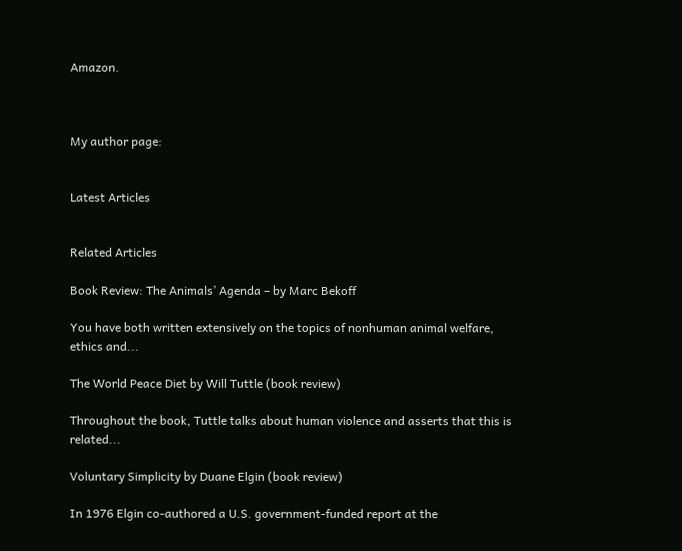Amazon.



My author page:


Latest Articles


Related Articles

Book Review: The Animals’ Agenda – by Marc Bekoff

You have both written extensively on the topics of nonhuman animal welfare, ethics and...

The World Peace Diet by Will Tuttle (book review)

Throughout the book, Tuttle talks about human violence and asserts that this is related...

Voluntary Simplicity by Duane Elgin (book review)

In 1976 Elgin co-authored a U.S. government-funded report at the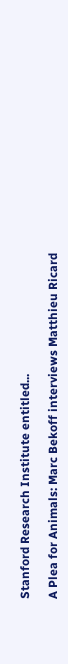Stanford Research Institute entitled...

A Plea for Animals: Marc Bekoff interviews Matthieu Ricard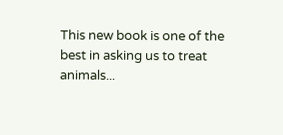This new book is one of the best in asking us to treat animals...